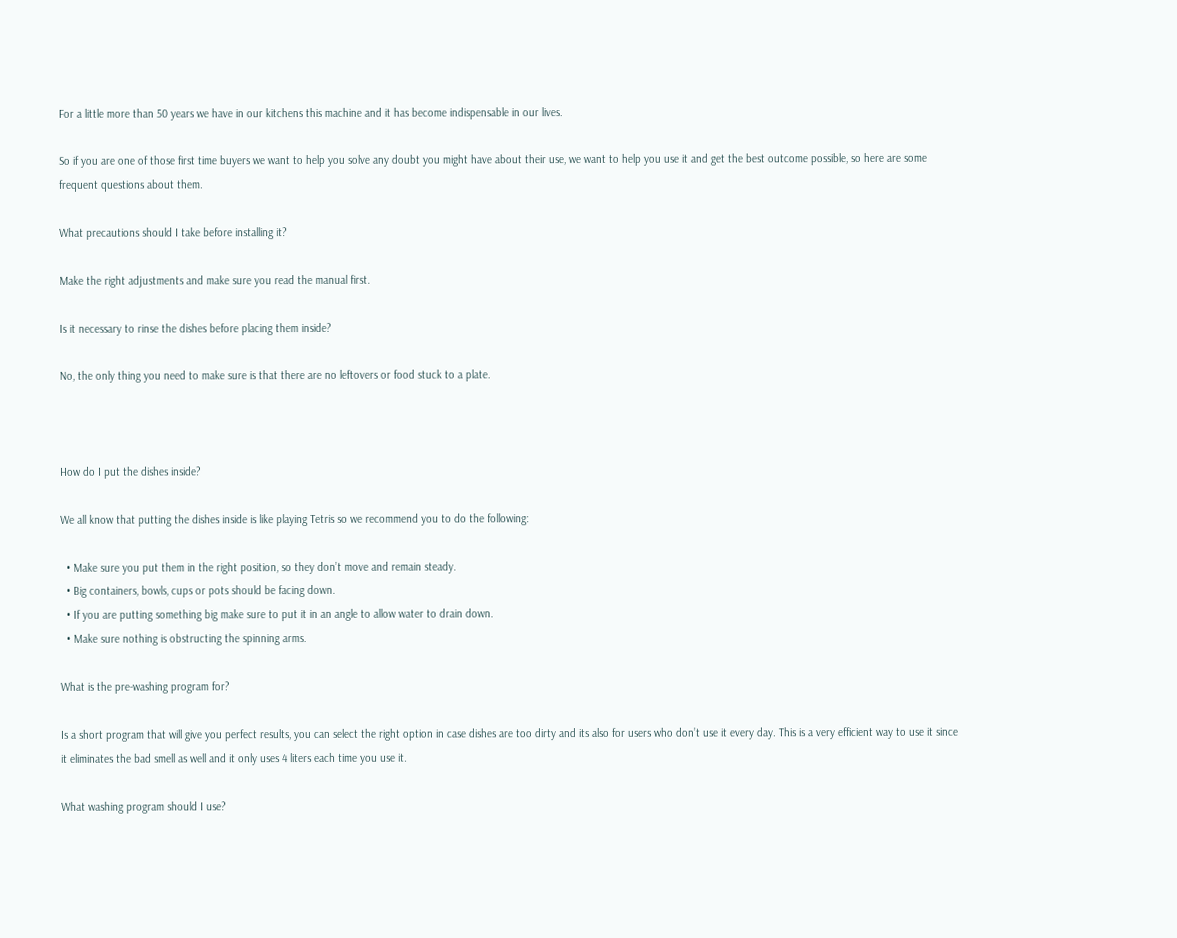For a little more than 50 years we have in our kitchens this machine and it has become indispensable in our lives.

So if you are one of those first time buyers we want to help you solve any doubt you might have about their use, we want to help you use it and get the best outcome possible, so here are some frequent questions about them.

What precautions should I take before installing it?

Make the right adjustments and make sure you read the manual first.

Is it necessary to rinse the dishes before placing them inside?

No, the only thing you need to make sure is that there are no leftovers or food stuck to a plate.



How do I put the dishes inside?

We all know that putting the dishes inside is like playing Tetris so we recommend you to do the following:

  • Make sure you put them in the right position, so they don’t move and remain steady.
  • Big containers, bowls, cups or pots should be facing down.
  • If you are putting something big make sure to put it in an angle to allow water to drain down.
  • Make sure nothing is obstructing the spinning arms.

What is the pre-washing program for?

Is a short program that will give you perfect results, you can select the right option in case dishes are too dirty and its also for users who don’t use it every day. This is a very efficient way to use it since it eliminates the bad smell as well and it only uses 4 liters each time you use it.

What washing program should I use?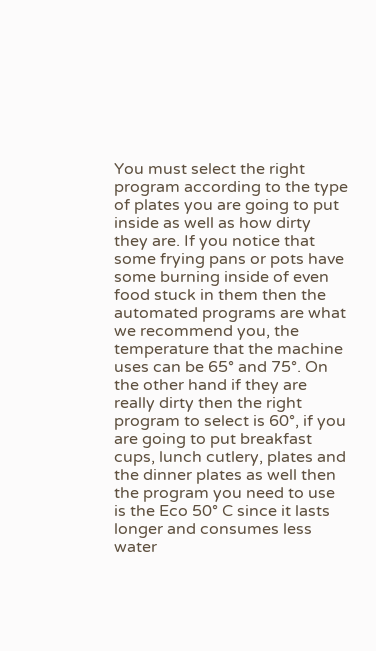You must select the right program according to the type of plates you are going to put inside as well as how dirty they are. If you notice that some frying pans or pots have some burning inside of even food stuck in them then the automated programs are what we recommend you, the temperature that the machine uses can be 65° and 75°. On the other hand if they are really dirty then the right program to select is 60°, if you are going to put breakfast cups, lunch cutlery, plates and the dinner plates as well then the program you need to use is the Eco 50° C since it lasts longer and consumes less water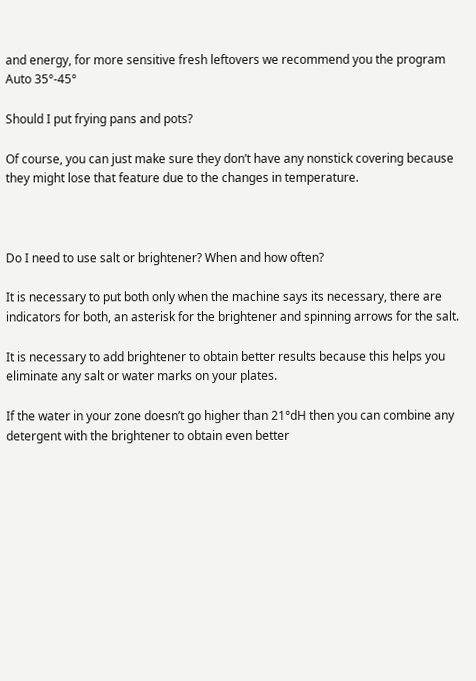and energy, for more sensitive fresh leftovers we recommend you the program Auto 35°-45°

Should I put frying pans and pots?

Of course, you can just make sure they don’t have any nonstick covering because they might lose that feature due to the changes in temperature.



Do I need to use salt or brightener? When and how often?

It is necessary to put both only when the machine says its necessary, there are indicators for both, an asterisk for the brightener and spinning arrows for the salt.

It is necessary to add brightener to obtain better results because this helps you eliminate any salt or water marks on your plates.

If the water in your zone doesn’t go higher than 21°dH then you can combine any detergent with the brightener to obtain even better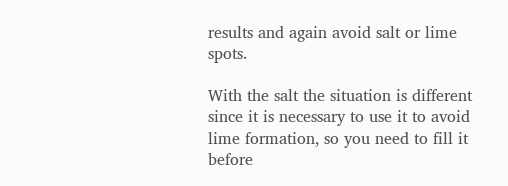results and again avoid salt or lime spots.

With the salt the situation is different since it is necessary to use it to avoid lime formation, so you need to fill it before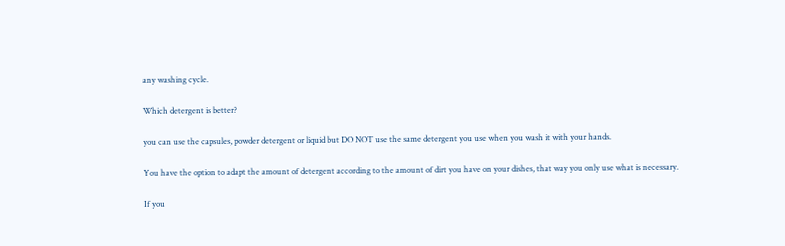any washing cycle.

Which detergent is better?

you can use the capsules, powder detergent or liquid but DO NOT use the same detergent you use when you wash it with your hands.

You have the option to adapt the amount of detergent according to the amount of dirt you have on your dishes, that way you only use what is necessary.

If you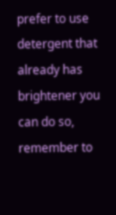prefer to use detergent that already has brightener you can do so, remember to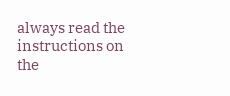always read the instructions on the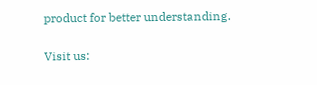product for better understanding.

Visit us: